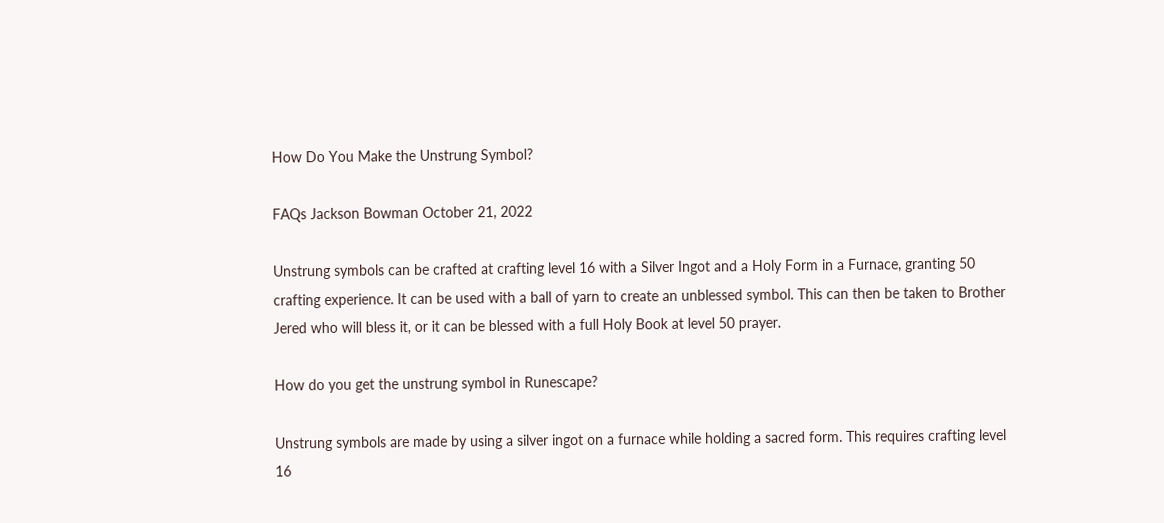How Do You Make the Unstrung Symbol?

FAQs Jackson Bowman October 21, 2022

Unstrung symbols can be crafted at crafting level 16 with a Silver Ingot and a Holy Form in a Furnace, granting 50 crafting experience. It can be used with a ball of yarn to create an unblessed symbol. This can then be taken to Brother Jered who will bless it, or it can be blessed with a full Holy Book at level 50 prayer.

How do you get the unstrung symbol in Runescape?

Unstrung symbols are made by using a silver ingot on a furnace while holding a sacred form. This requires crafting level 16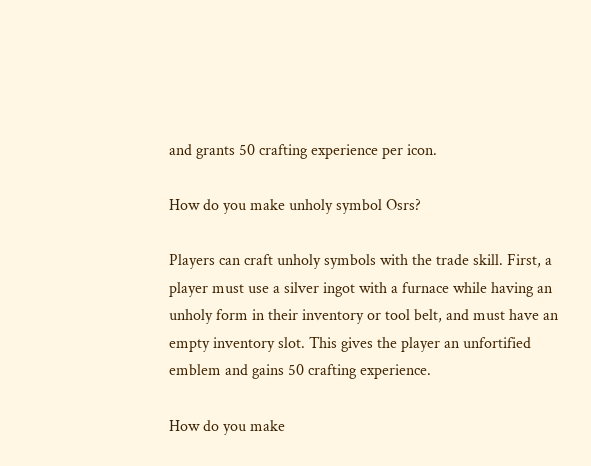and grants 50 crafting experience per icon.

How do you make unholy symbol Osrs?

Players can craft unholy symbols with the trade skill. First, a player must use a silver ingot with a furnace while having an unholy form in their inventory or tool belt, and must have an empty inventory slot. This gives the player an unfortified emblem and gains 50 crafting experience.

How do you make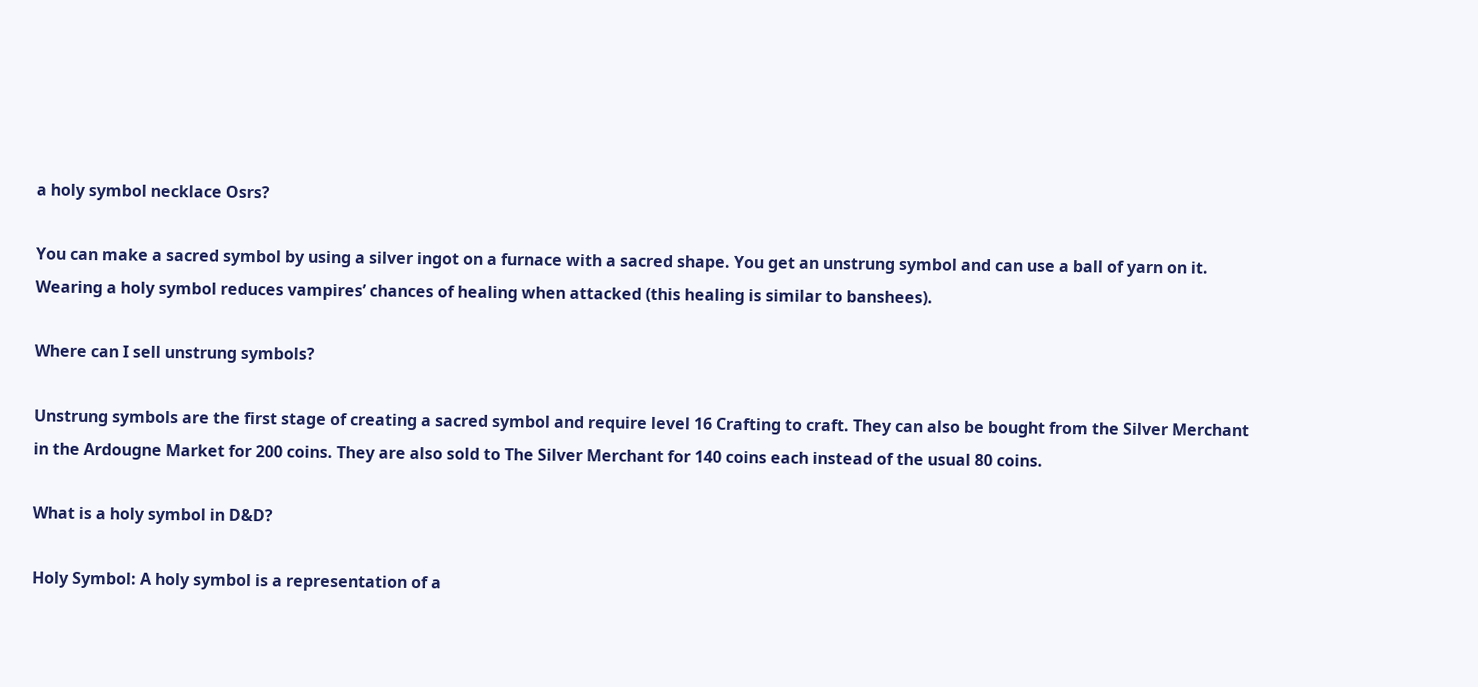a holy symbol necklace Osrs?

You can make a sacred symbol by using a silver ingot on a furnace with a sacred shape. You get an unstrung symbol and can use a ball of yarn on it. Wearing a holy symbol reduces vampires’ chances of healing when attacked (this healing is similar to banshees).

Where can I sell unstrung symbols?

Unstrung symbols are the first stage of creating a sacred symbol and require level 16 Crafting to craft. They can also be bought from the Silver Merchant in the Ardougne Market for 200 coins. They are also sold to The Silver Merchant for 140 coins each instead of the usual 80 coins.

What is a holy symbol in D&D?

Holy Symbol: A holy symbol is a representation of a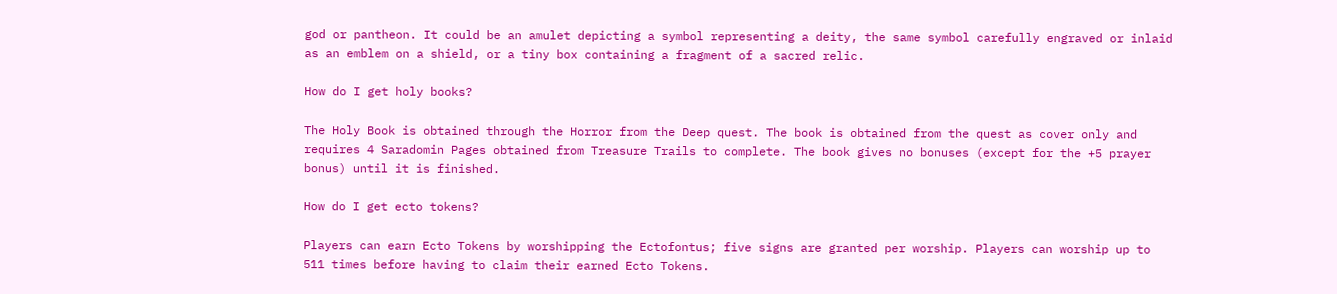god or pantheon. It could be an amulet depicting a symbol representing a deity, the same symbol carefully engraved or inlaid as an emblem on a shield, or a tiny box containing a fragment of a sacred relic.

How do I get holy books?

The Holy Book is obtained through the Horror from the Deep quest. The book is obtained from the quest as cover only and requires 4 Saradomin Pages obtained from Treasure Trails to complete. The book gives no bonuses (except for the +5 prayer bonus) until it is finished.

How do I get ecto tokens?

Players can earn Ecto Tokens by worshipping the Ectofontus; five signs are granted per worship. Players can worship up to 511 times before having to claim their earned Ecto Tokens.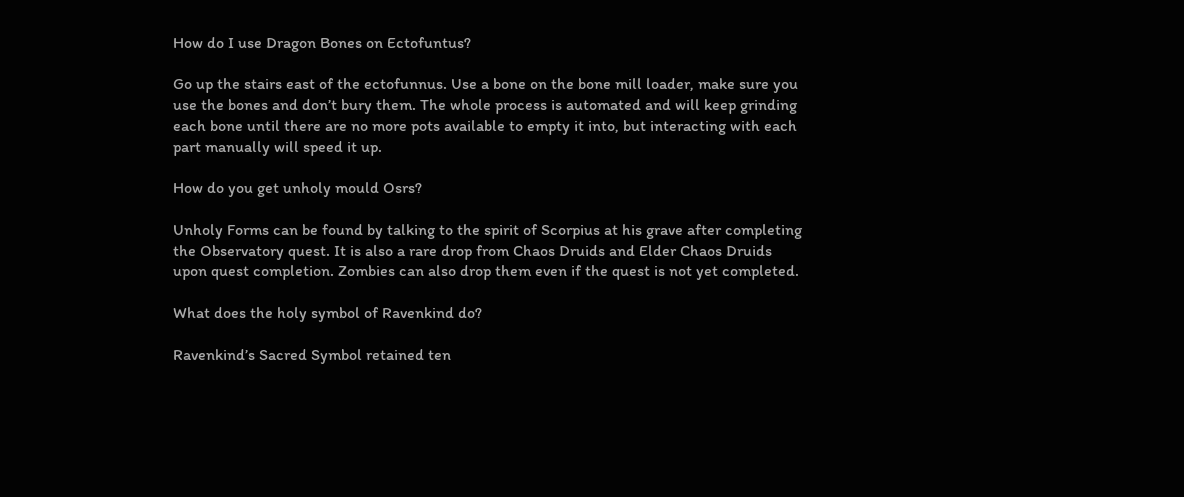How do I use Dragon Bones on Ectofuntus?

Go up the stairs east of the ectofunnus. Use a bone on the bone mill loader, make sure you use the bones and don’t bury them. The whole process is automated and will keep grinding each bone until there are no more pots available to empty it into, but interacting with each part manually will speed it up.

How do you get unholy mould Osrs?

Unholy Forms can be found by talking to the spirit of Scorpius at his grave after completing the Observatory quest. It is also a rare drop from Chaos Druids and Elder Chaos Druids upon quest completion. Zombies can also drop them even if the quest is not yet completed.

What does the holy symbol of Ravenkind do?

Ravenkind’s Sacred Symbol retained ten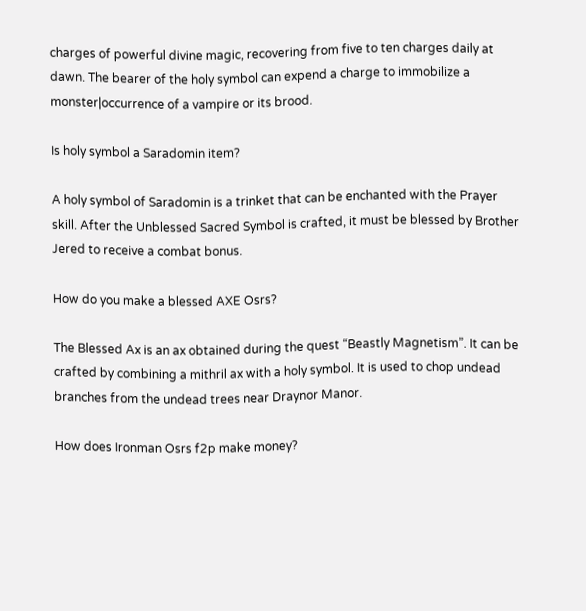charges of powerful divine magic, recovering from five to ten charges daily at dawn. The bearer of the holy symbol can expend a charge to immobilize a monster|occurrence of a vampire or its brood.

Is holy symbol a Saradomin item?

A holy symbol of Saradomin is a trinket that can be enchanted with the Prayer skill. After the Unblessed Sacred Symbol is crafted, it must be blessed by Brother Jered to receive a combat bonus.

How do you make a blessed AXE Osrs?

The Blessed Ax is an ax obtained during the quest “Beastly Magnetism”. It can be crafted by combining a mithril ax with a holy symbol. It is used to chop undead branches from the undead trees near Draynor Manor.

How does Ironman Osrs f2p make money?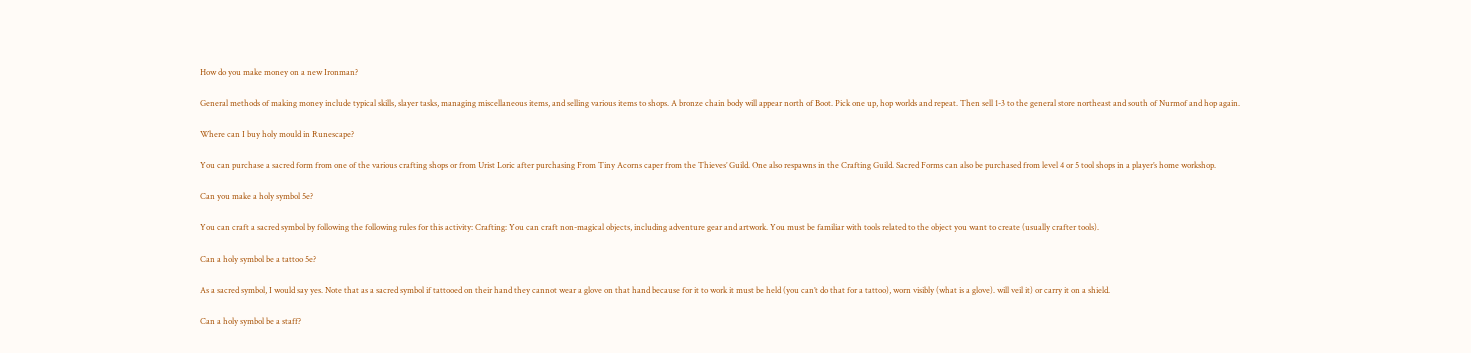How do you make money on a new Ironman?

General methods of making money include typical skills, slayer tasks, managing miscellaneous items, and selling various items to shops. A bronze chain body will appear north of Boot. Pick one up, hop worlds and repeat. Then sell 1-3 to the general store northeast and south of Nurmof and hop again.

Where can I buy holy mould in Runescape?

You can purchase a sacred form from one of the various crafting shops or from Urist Loric after purchasing From Tiny Acorns caper from the Thieves’ Guild. One also respawns in the Crafting Guild. Sacred Forms can also be purchased from level 4 or 5 tool shops in a player’s home workshop.

Can you make a holy symbol 5e?

You can craft a sacred symbol by following the following rules for this activity: Crafting: You can craft non-magical objects, including adventure gear and artwork. You must be familiar with tools related to the object you want to create (usually crafter tools).

Can a holy symbol be a tattoo 5e?

As a sacred symbol, I would say yes. Note that as a sacred symbol if tattooed on their hand they cannot wear a glove on that hand because for it to work it must be held (you can’t do that for a tattoo), worn visibly (what is a glove). will veil it) or carry it on a shield.

Can a holy symbol be a staff?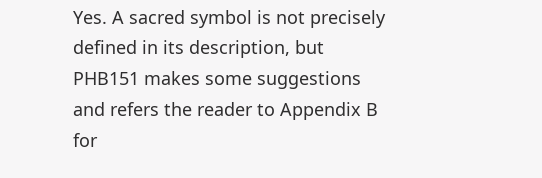Yes. A sacred symbol is not precisely defined in its description, but PHB151 makes some suggestions and refers the reader to Appendix B for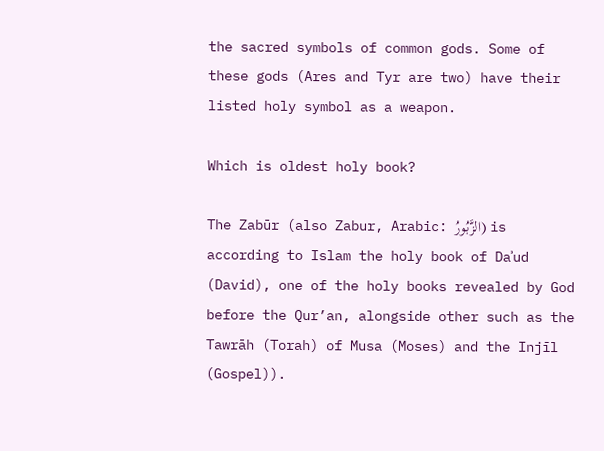the sacred symbols of common gods. Some of these gods (Ares and Tyr are two) have their listed holy symbol as a weapon.

Which is oldest holy book?

The Zabūr (also Zabur, Arabic: الزَّبُورُ) is according to Islam the holy book of Daʾud (David), one of the holy books revealed by God before the Qur’an, alongside other such as the Tawrāh (Torah) of Musa (Moses) and the Injīl (Gospel)).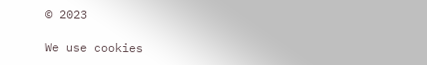© 2023

We use cookies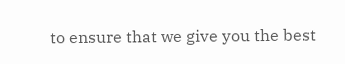to ensure that we give you the best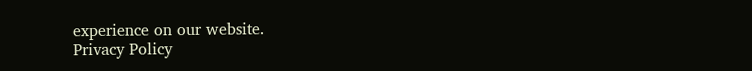experience on our website.
Privacy Policy